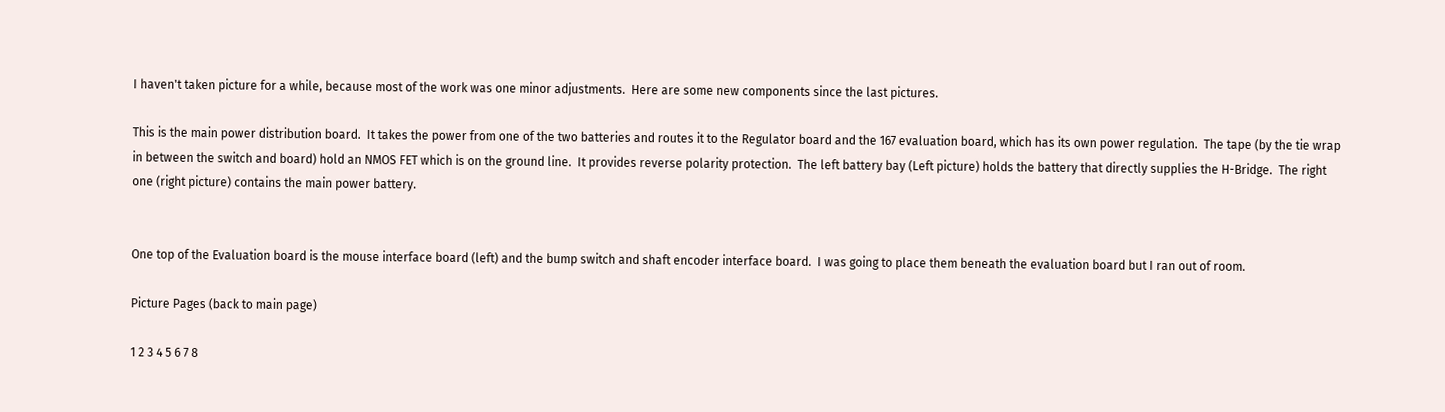I haven't taken picture for a while, because most of the work was one minor adjustments.  Here are some new components since the last pictures.

This is the main power distribution board.  It takes the power from one of the two batteries and routes it to the Regulator board and the 167 evaluation board, which has its own power regulation.  The tape (by the tie wrap in between the switch and board) hold an NMOS FET which is on the ground line.  It provides reverse polarity protection.  The left battery bay (Left picture) holds the battery that directly supplies the H-Bridge.  The right one (right picture) contains the main power battery.


One top of the Evaluation board is the mouse interface board (left) and the bump switch and shaft encoder interface board.  I was going to place them beneath the evaluation board but I ran out of room.

Picture Pages (back to main page)

1 2 3 4 5 6 7 8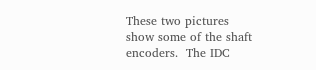These two pictures show some of the shaft encoders.  The IDC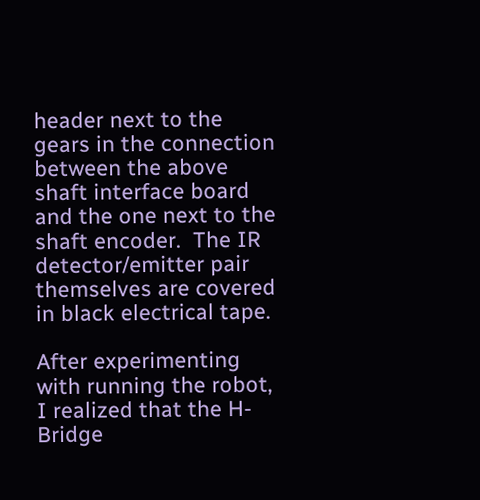header next to the gears in the connection between the above shaft interface board and the one next to the shaft encoder.  The IR detector/emitter pair themselves are covered in black electrical tape.

After experimenting with running the robot, I realized that the H-Bridge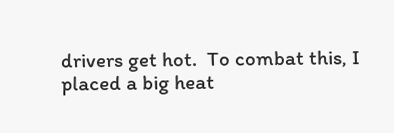drivers get hot.  To combat this, I placed a big heat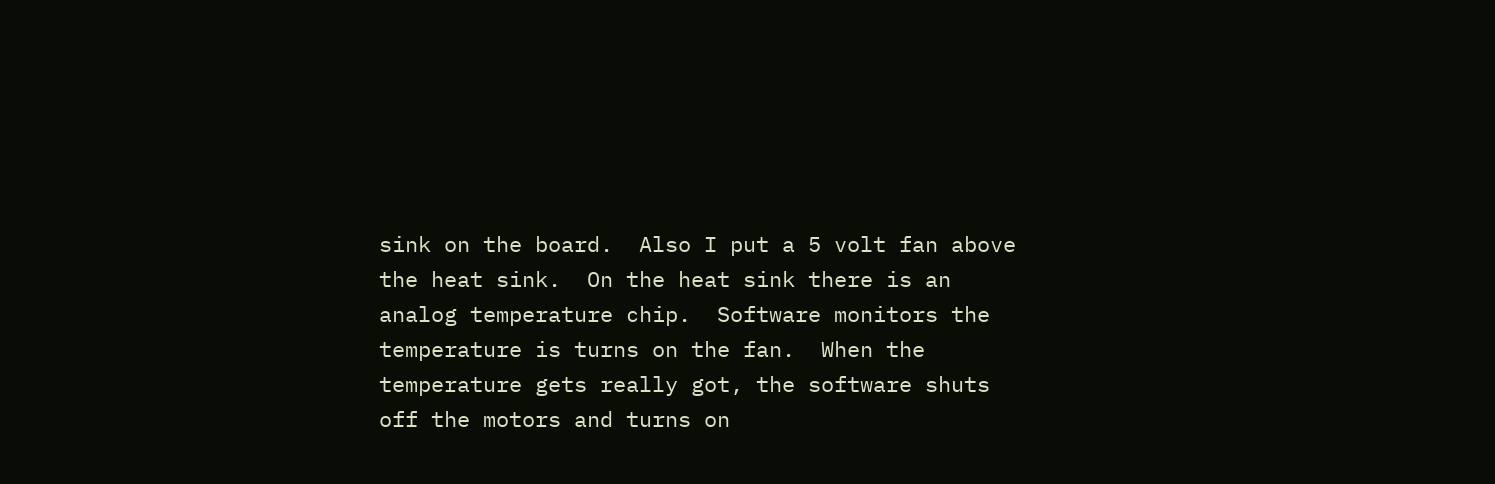sink on the board.  Also I put a 5 volt fan above the heat sink.  On the heat sink there is an analog temperature chip.  Software monitors the temperature is turns on the fan.  When the temperature gets really got, the software shuts off the motors and turns on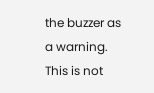the buzzer as a warning.  This is not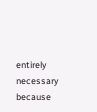entirely necessary because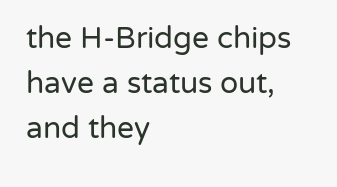the H-Bridge chips have a status out, and they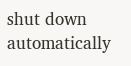shut down automatically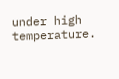under high temperature.